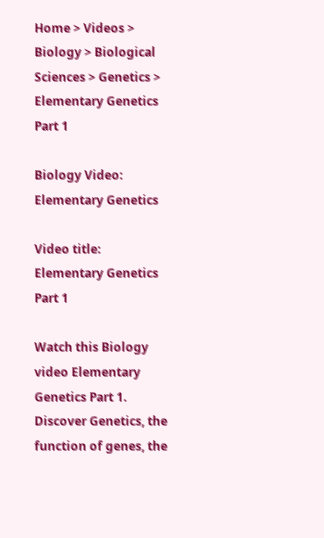Home > Videos > Biology > Biological Sciences > Genetics > Elementary Genetics Part 1

Biology Video: Elementary Genetics

Video title: Elementary Genetics Part 1

Watch this Biology video Elementary Genetics Part 1. Discover Genetics, the function of genes, the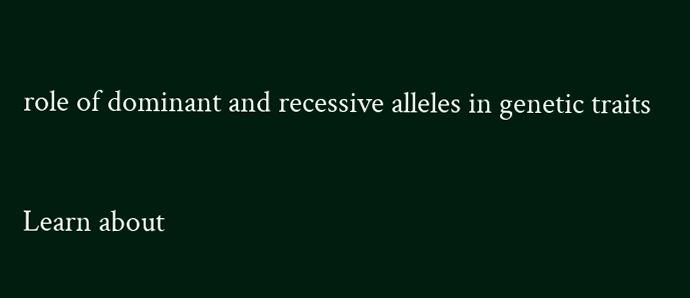role of dominant and recessive alleles in genetic traits

Learn about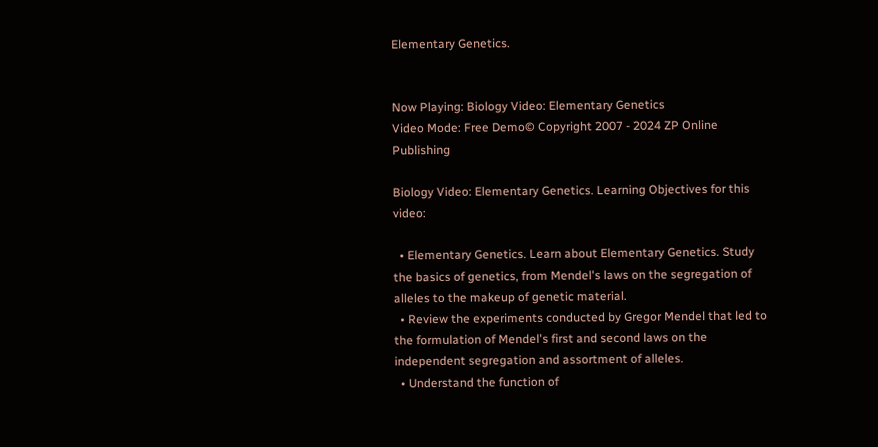Elementary Genetics.


Now Playing: Biology Video: Elementary Genetics
Video Mode: Free Demo© Copyright 2007 - 2024 ZP Online Publishing

Biology Video: Elementary Genetics. Learning Objectives for this video:

  • Elementary Genetics. Learn about Elementary Genetics. Study the basics of genetics, from Mendel's laws on the segregation of alleles to the makeup of genetic material.
  • Review the experiments conducted by Gregor Mendel that led to the formulation of Mendel's first and second laws on the independent segregation and assortment of alleles.
  • Understand the function of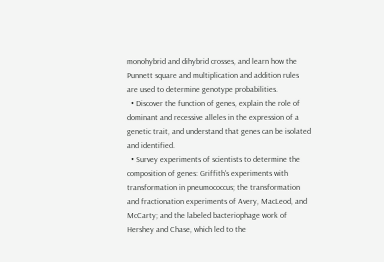monohybrid and dihybrid crosses, and learn how the Punnett square and multiplication and addition rules are used to determine genotype probabilities.
  • Discover the function of genes, explain the role of dominant and recessive alleles in the expression of a genetic trait, and understand that genes can be isolated and identified.
  • Survey experiments of scientists to determine the composition of genes: Griffith's experiments with transformation in pneumococcus; the transformation and fractionation experiments of Avery, MacLeod, and McCarty; and the labeled bacteriophage work of Hershey and Chase, which led to the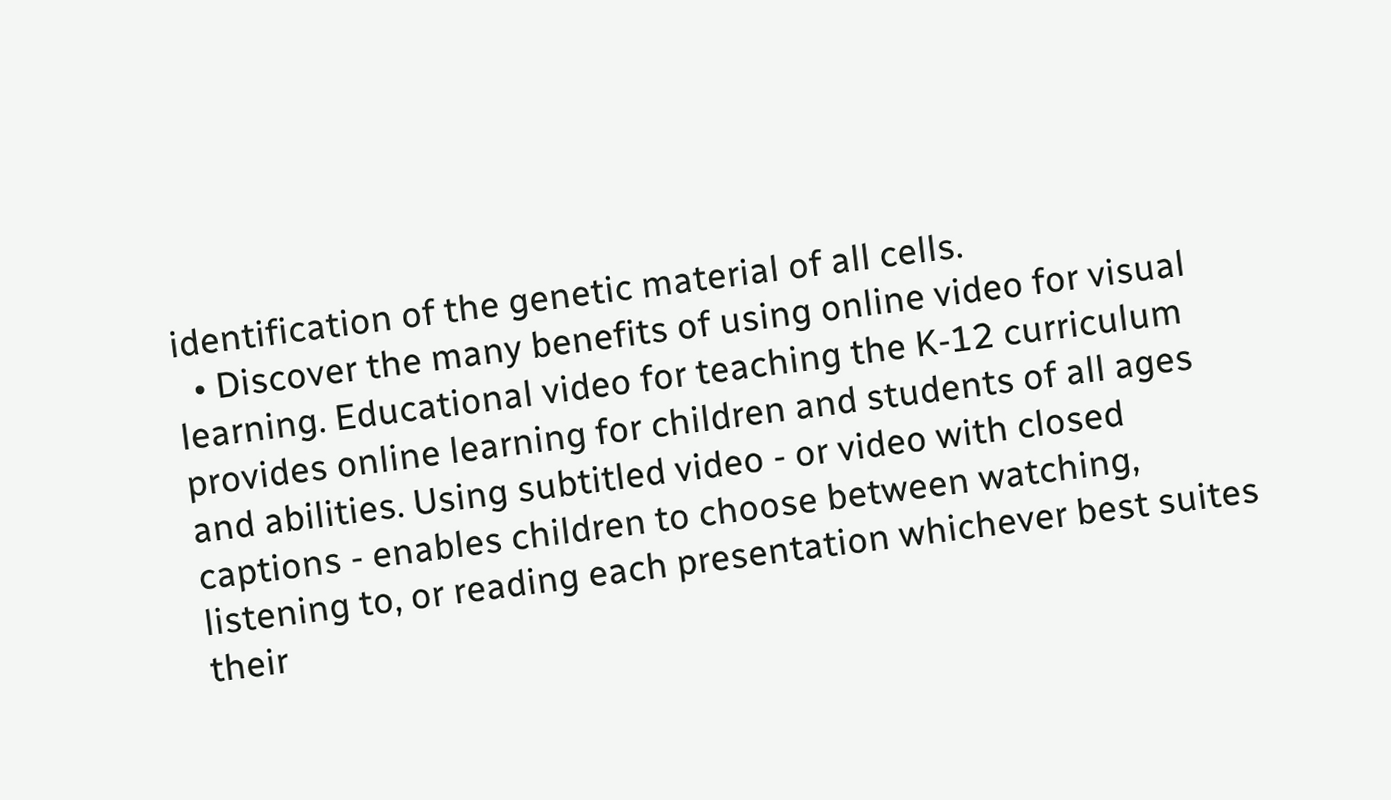identification of the genetic material of all cells.
  • Discover the many benefits of using online video for visual learning. Educational video for teaching the K-12 curriculum provides online learning for children and students of all ages and abilities. Using subtitled video - or video with closed captions - enables children to choose between watching, listening to, or reading each presentation whichever best suites their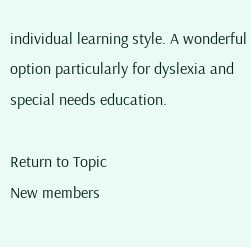individual learning style. A wonderful option particularly for dyslexia and special needs education.

Return to Topic
New members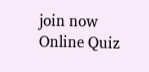join now
Online Quiz